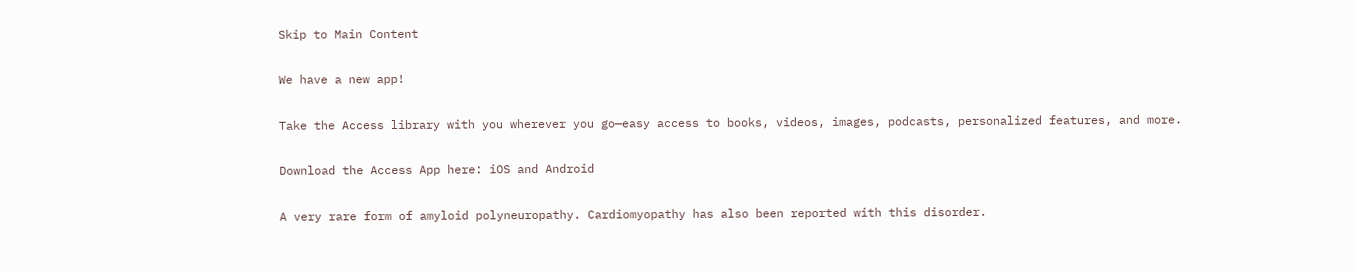Skip to Main Content

We have a new app!

Take the Access library with you wherever you go—easy access to books, videos, images, podcasts, personalized features, and more.

Download the Access App here: iOS and Android

A very rare form of amyloid polyneuropathy. Cardiomyopathy has also been reported with this disorder.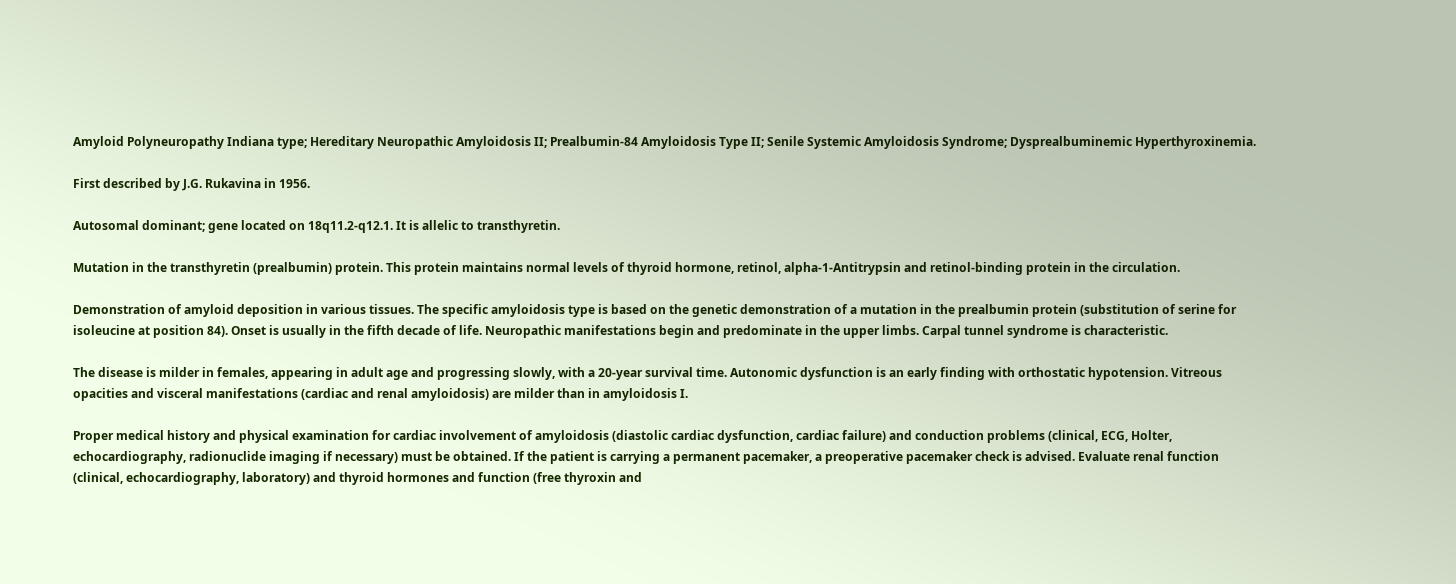Amyloid Polyneuropathy Indiana type; Hereditary Neuropathic Amyloidosis II; Prealbumin-84 Amyloidosis Type II; Senile Systemic Amyloidosis Syndrome; Dysprealbuminemic Hyperthyroxinemia.

First described by J.G. Rukavina in 1956.

Autosomal dominant; gene located on 18q11.2-q12.1. It is allelic to transthyretin.

Mutation in the transthyretin (prealbumin) protein. This protein maintains normal levels of thyroid hormone, retinol, alpha-1-Antitrypsin and retinol-binding protein in the circulation.

Demonstration of amyloid deposition in various tissues. The specific amyloidosis type is based on the genetic demonstration of a mutation in the prealbumin protein (substitution of serine for isoleucine at position 84). Onset is usually in the fifth decade of life. Neuropathic manifestations begin and predominate in the upper limbs. Carpal tunnel syndrome is characteristic.

The disease is milder in females, appearing in adult age and progressing slowly, with a 20-year survival time. Autonomic dysfunction is an early finding with orthostatic hypotension. Vitreous opacities and visceral manifestations (cardiac and renal amyloidosis) are milder than in amyloidosis I.

Proper medical history and physical examination for cardiac involvement of amyloidosis (diastolic cardiac dysfunction, cardiac failure) and conduction problems (clinical, ECG, Holter, echocardiography, radionuclide imaging if necessary) must be obtained. If the patient is carrying a permanent pacemaker, a preoperative pacemaker check is advised. Evaluate renal function (clinical, echocardiography, laboratory) and thyroid hormones and function (free thyroxin and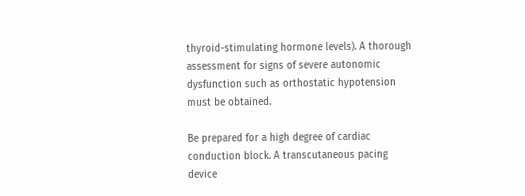thyroid-stimulating hormone levels). A thorough assessment for signs of severe autonomic dysfunction such as orthostatic hypotension must be obtained.

Be prepared for a high degree of cardiac conduction block. A transcutaneous pacing device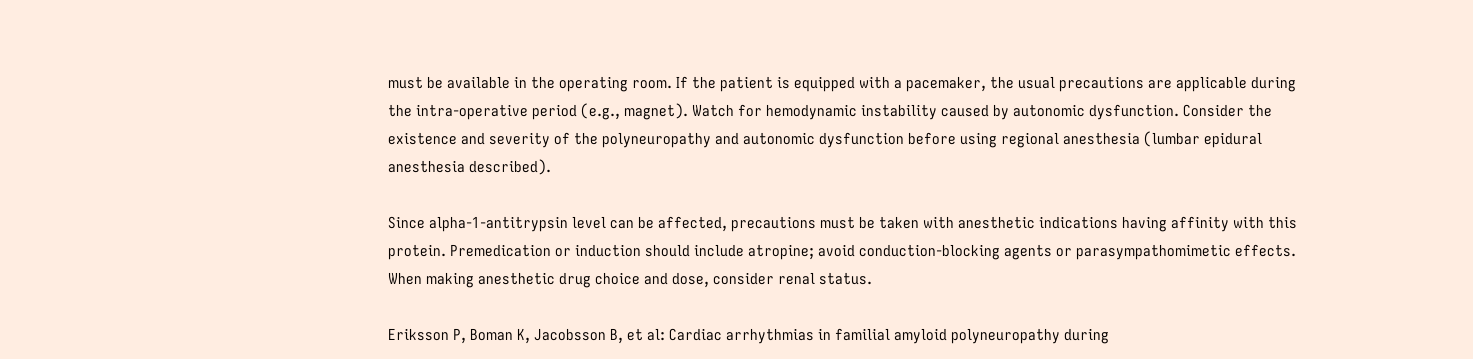must be available in the operating room. If the patient is equipped with a pacemaker, the usual precautions are applicable during the intra-operative period (e.g., magnet). Watch for hemodynamic instability caused by autonomic dysfunction. Consider the existence and severity of the polyneuropathy and autonomic dysfunction before using regional anesthesia (lumbar epidural anesthesia described).

Since alpha-1-antitrypsin level can be affected, precautions must be taken with anesthetic indications having affinity with this protein. Premedication or induction should include atropine; avoid conduction-blocking agents or parasympathomimetic effects. When making anesthetic drug choice and dose, consider renal status.

Eriksson P, Boman K, Jacobsson B, et al: Cardiac arrhythmias in familial amyloid polyneuropathy during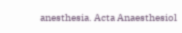anesthesia. Acta Anaesthesiol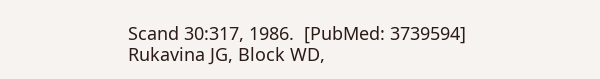Scand 30:317, 1986.  [PubMed: 3739594]
Rukavina JG, Block WD,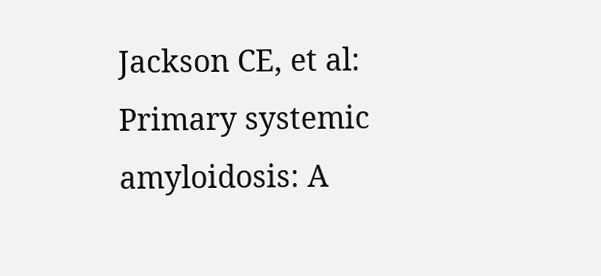Jackson CE, et al: Primary systemic amyloidosis: A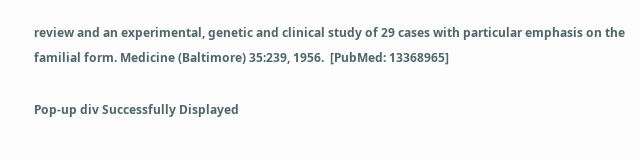review and an experimental, genetic and clinical study of 29 cases with particular emphasis on the familial form. Medicine (Baltimore) 35:239, 1956.  [PubMed: 13368965]

Pop-up div Successfully Displayed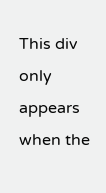This div only appears when the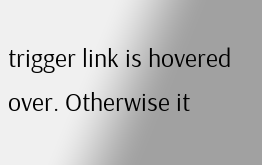trigger link is hovered over. Otherwise it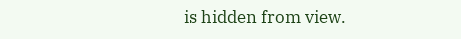is hidden from view.